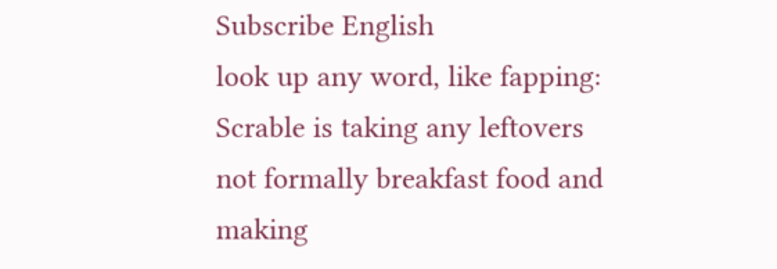Subscribe English
look up any word, like fapping:
Scrable is taking any leftovers not formally breakfast food and making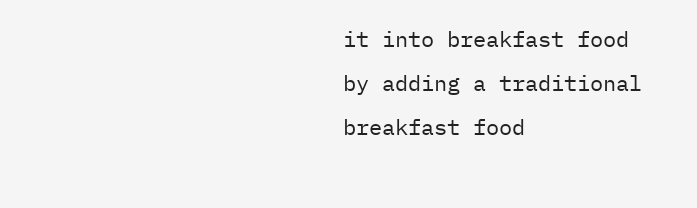it into breakfast food by adding a traditional breakfast food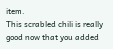item.
This scrabled chili is really good now that you added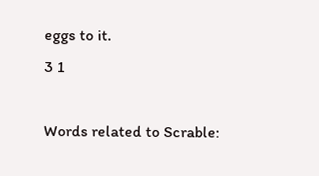eggs to it.
3 1

Words related to Scrable: